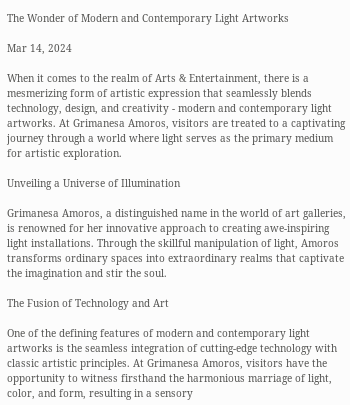The Wonder of Modern and Contemporary Light Artworks

Mar 14, 2024

When it comes to the realm of Arts & Entertainment, there is a mesmerizing form of artistic expression that seamlessly blends technology, design, and creativity - modern and contemporary light artworks. At Grimanesa Amoros, visitors are treated to a captivating journey through a world where light serves as the primary medium for artistic exploration.

Unveiling a Universe of Illumination

Grimanesa Amoros, a distinguished name in the world of art galleries, is renowned for her innovative approach to creating awe-inspiring light installations. Through the skillful manipulation of light, Amoros transforms ordinary spaces into extraordinary realms that captivate the imagination and stir the soul.

The Fusion of Technology and Art

One of the defining features of modern and contemporary light artworks is the seamless integration of cutting-edge technology with classic artistic principles. At Grimanesa Amoros, visitors have the opportunity to witness firsthand the harmonious marriage of light, color, and form, resulting in a sensory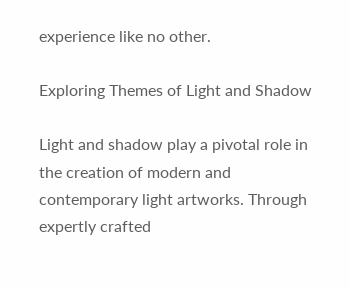experience like no other.

Exploring Themes of Light and Shadow

Light and shadow play a pivotal role in the creation of modern and contemporary light artworks. Through expertly crafted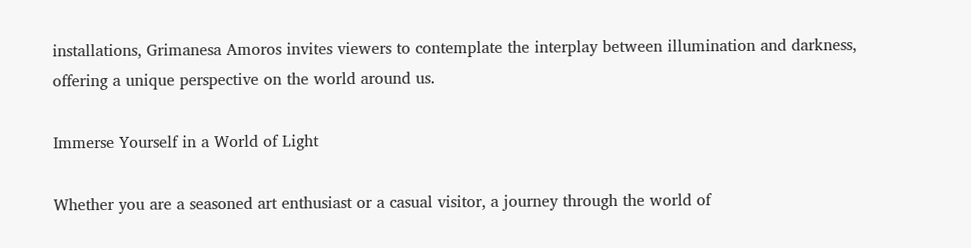installations, Grimanesa Amoros invites viewers to contemplate the interplay between illumination and darkness, offering a unique perspective on the world around us.

Immerse Yourself in a World of Light

Whether you are a seasoned art enthusiast or a casual visitor, a journey through the world of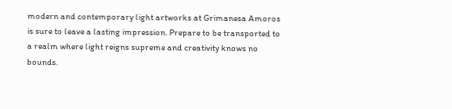modern and contemporary light artworks at Grimanesa Amoros is sure to leave a lasting impression. Prepare to be transported to a realm where light reigns supreme and creativity knows no bounds.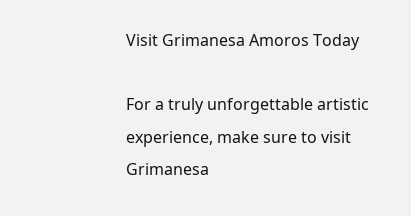Visit Grimanesa Amoros Today

For a truly unforgettable artistic experience, make sure to visit Grimanesa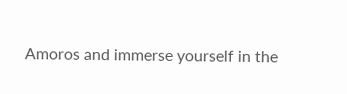Amoros and immerse yourself in the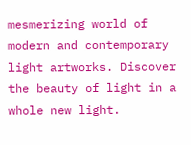mesmerizing world of modern and contemporary light artworks. Discover the beauty of light in a whole new light.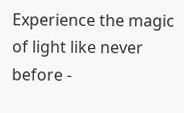Experience the magic of light like never before -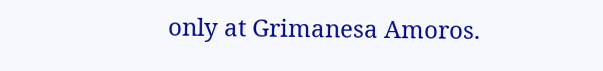only at Grimanesa Amoros.